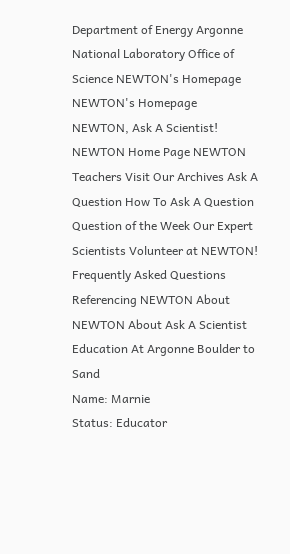Department of Energy Argonne National Laboratory Office of Science NEWTON's Homepage NEWTON's Homepage
NEWTON, Ask A Scientist!
NEWTON Home Page NEWTON Teachers Visit Our Archives Ask A Question How To Ask A Question Question of the Week Our Expert Scientists Volunteer at NEWTON! Frequently Asked Questions Referencing NEWTON About NEWTON About Ask A Scientist Education At Argonne Boulder to Sand
Name: Marnie
Status: Educator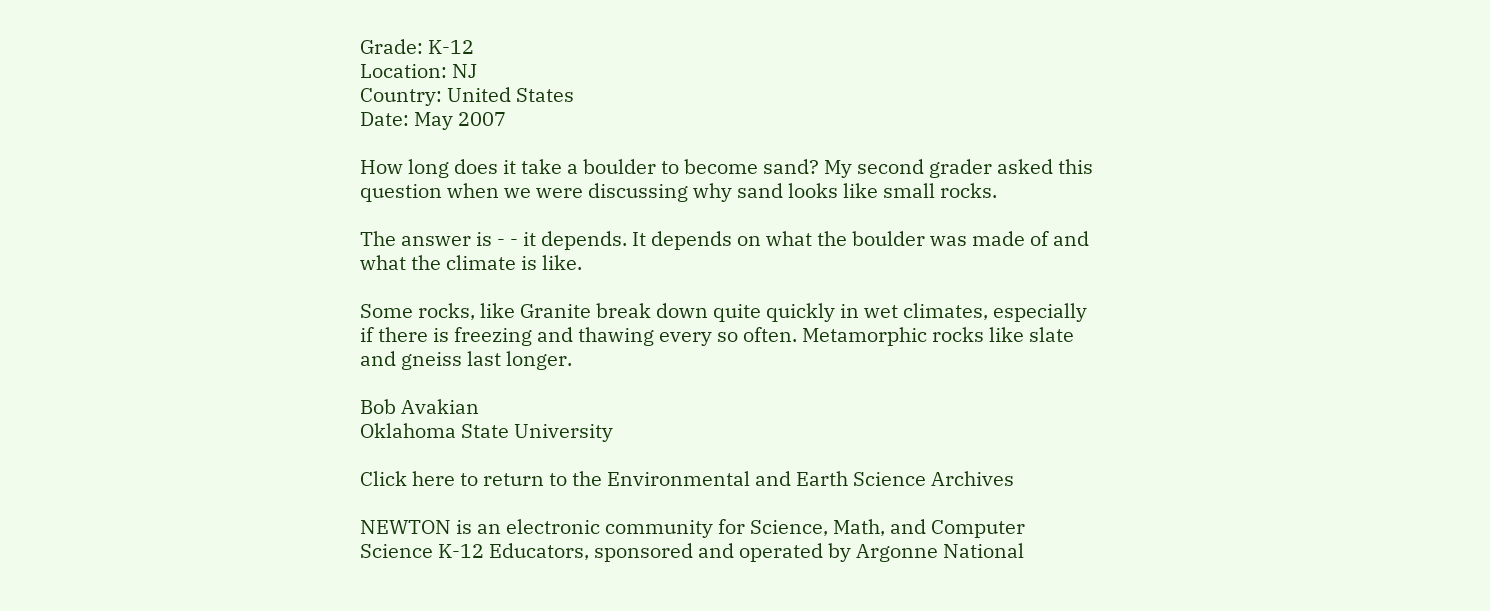Grade: K-12
Location: NJ
Country: United States
Date: May 2007

How long does it take a boulder to become sand? My second grader asked this question when we were discussing why sand looks like small rocks.

The answer is - - it depends. It depends on what the boulder was made of and what the climate is like.

Some rocks, like Granite break down quite quickly in wet climates, especially if there is freezing and thawing every so often. Metamorphic rocks like slate and gneiss last longer.

Bob Avakian
Oklahoma State University

Click here to return to the Environmental and Earth Science Archives

NEWTON is an electronic community for Science, Math, and Computer Science K-12 Educators, sponsored and operated by Argonne National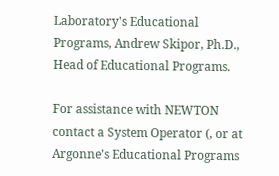Laboratory's Educational Programs, Andrew Skipor, Ph.D., Head of Educational Programs.

For assistance with NEWTON contact a System Operator (, or at Argonne's Educational Programs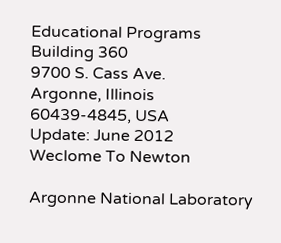Educational Programs
Building 360
9700 S. Cass Ave.
Argonne, Illinois
60439-4845, USA
Update: June 2012
Weclome To Newton

Argonne National Laboratory